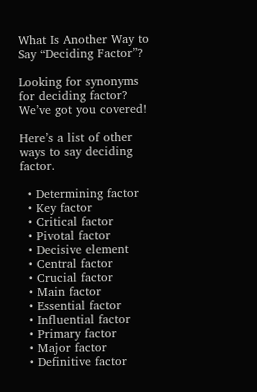What Is Another Way to Say “Deciding Factor”?

Looking for synonyms for deciding factor? We’ve got you covered!

Here’s a list of other ways to say deciding factor.

  • Determining factor
  • Key factor
  • Critical factor
  • Pivotal factor
  • Decisive element
  • Central factor
  • Crucial factor
  • Main factor
  • Essential factor
  • Influential factor
  • Primary factor
  • Major factor
  • Definitive factor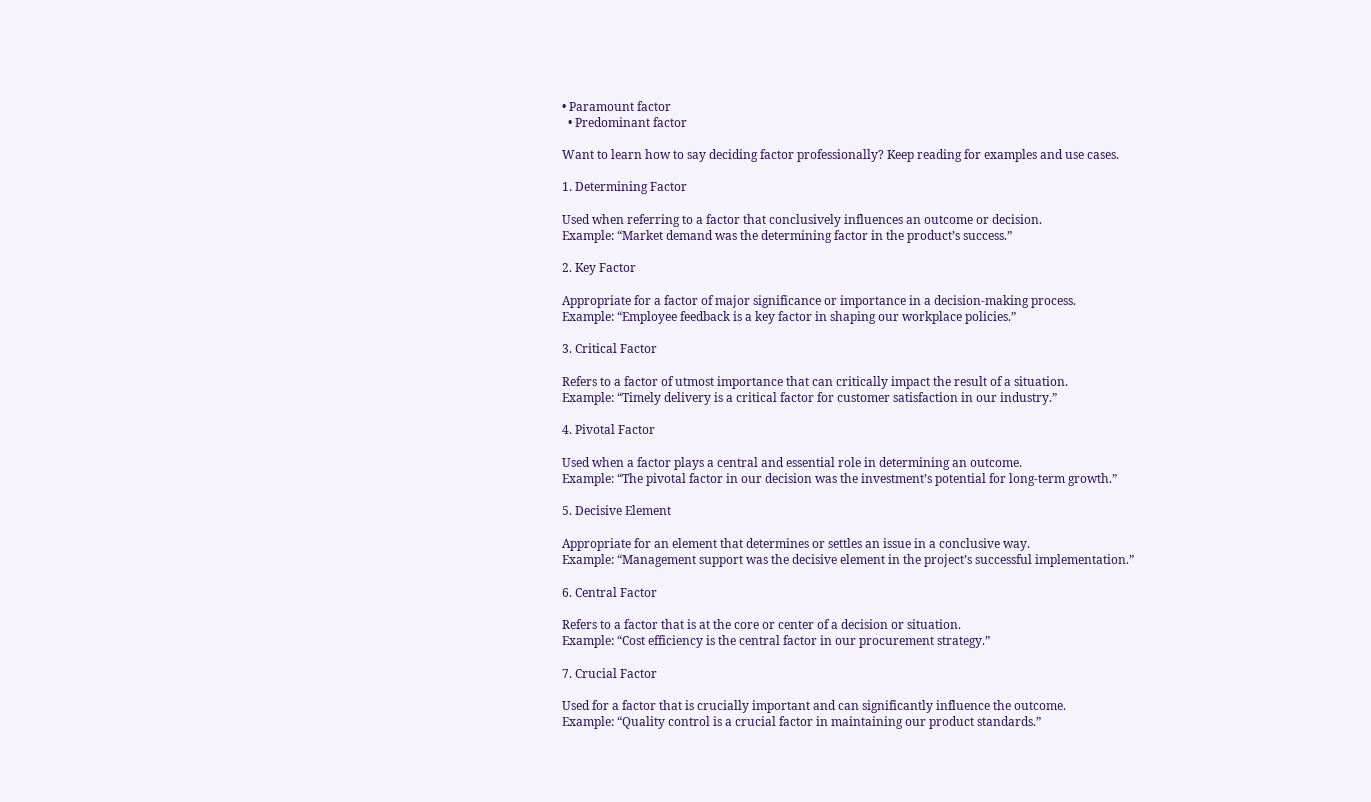• Paramount factor
  • Predominant factor

Want to learn how to say deciding factor professionally? Keep reading for examples and use cases.

1. Determining Factor

Used when referring to a factor that conclusively influences an outcome or decision.
Example: “Market demand was the determining factor in the product’s success.”

2. Key Factor

Appropriate for a factor of major significance or importance in a decision-making process.
Example: “Employee feedback is a key factor in shaping our workplace policies.”

3. Critical Factor

Refers to a factor of utmost importance that can critically impact the result of a situation.
Example: “Timely delivery is a critical factor for customer satisfaction in our industry.”

4. Pivotal Factor

Used when a factor plays a central and essential role in determining an outcome.
Example: “The pivotal factor in our decision was the investment’s potential for long-term growth.”

5. Decisive Element

Appropriate for an element that determines or settles an issue in a conclusive way.
Example: “Management support was the decisive element in the project’s successful implementation.”

6. Central Factor

Refers to a factor that is at the core or center of a decision or situation.
Example: “Cost efficiency is the central factor in our procurement strategy.”

7. Crucial Factor

Used for a factor that is crucially important and can significantly influence the outcome.
Example: “Quality control is a crucial factor in maintaining our product standards.”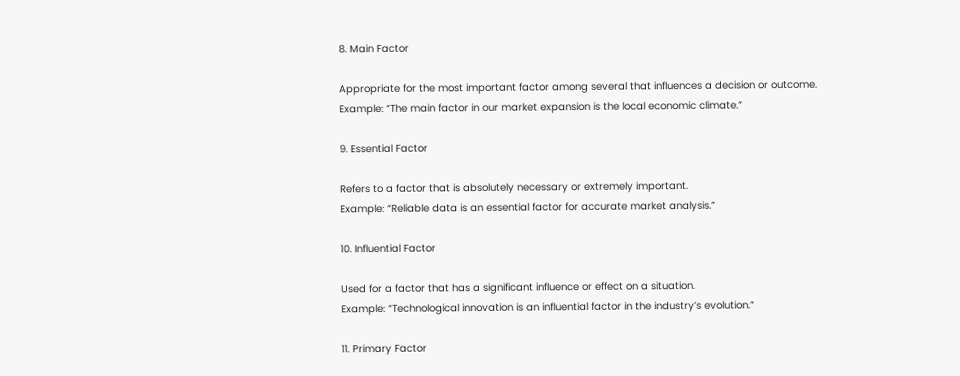8. Main Factor

Appropriate for the most important factor among several that influences a decision or outcome.
Example: “The main factor in our market expansion is the local economic climate.”

9. Essential Factor

Refers to a factor that is absolutely necessary or extremely important.
Example: “Reliable data is an essential factor for accurate market analysis.”

10. Influential Factor

Used for a factor that has a significant influence or effect on a situation.
Example: “Technological innovation is an influential factor in the industry’s evolution.”

11. Primary Factor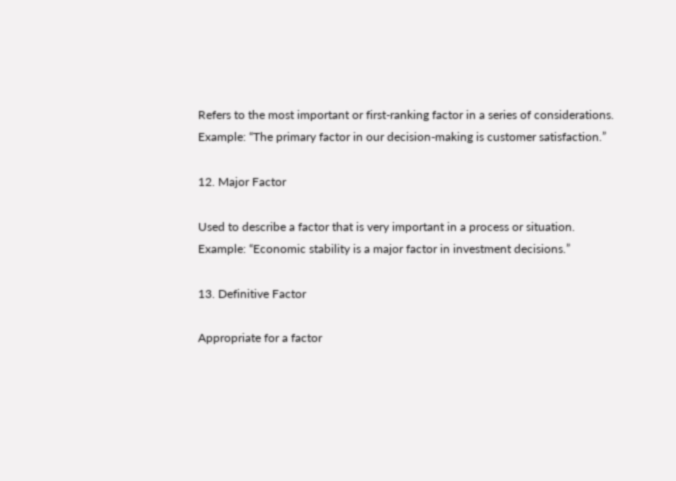Refers to the most important or first-ranking factor in a series of considerations.
Example: “The primary factor in our decision-making is customer satisfaction.”

12. Major Factor

Used to describe a factor that is very important in a process or situation.
Example: “Economic stability is a major factor in investment decisions.”

13. Definitive Factor

Appropriate for a factor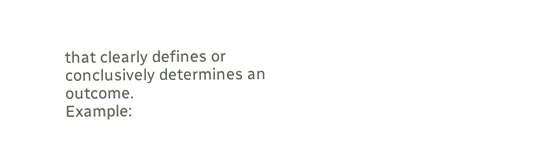that clearly defines or conclusively determines an outcome.
Example: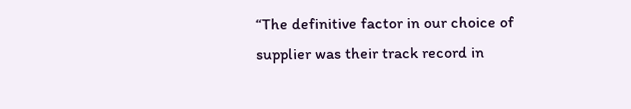“The definitive factor in our choice of supplier was their track record in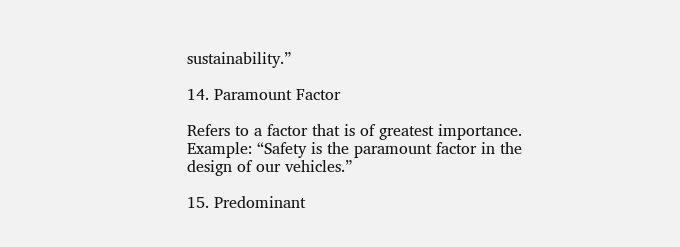sustainability.”

14. Paramount Factor

Refers to a factor that is of greatest importance.
Example: “Safety is the paramount factor in the design of our vehicles.”

15. Predominant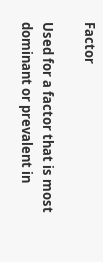Factor

Used for a factor that is most dominant or prevalent in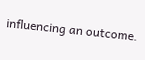influencing an outcome.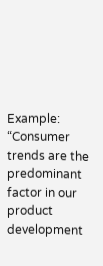Example: “Consumer trends are the predominant factor in our product development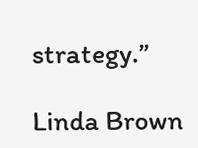strategy.”

Linda Brown